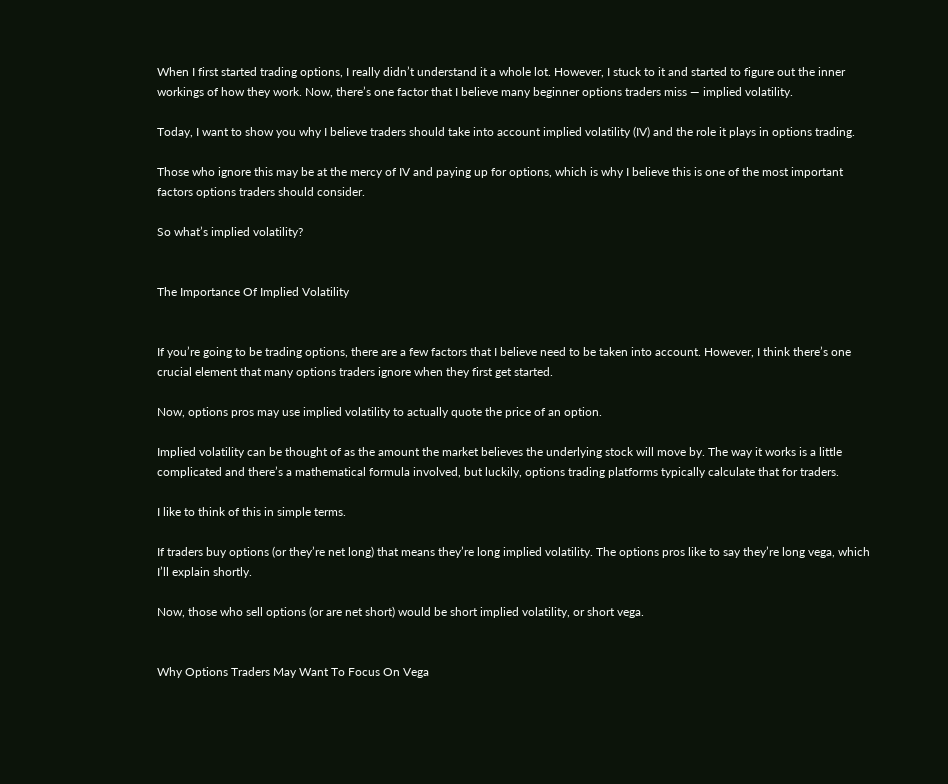When I first started trading options, I really didn’t understand it a whole lot. However, I stuck to it and started to figure out the inner workings of how they work. Now, there’s one factor that I believe many beginner options traders miss — implied volatility.

Today, I want to show you why I believe traders should take into account implied volatility (IV) and the role it plays in options trading.

Those who ignore this may be at the mercy of IV and paying up for options, which is why I believe this is one of the most important factors options traders should consider.

So what’s implied volatility?


The Importance Of Implied Volatility


If you’re going to be trading options, there are a few factors that I believe need to be taken into account. However, I think there’s one crucial element that many options traders ignore when they first get started.

Now, options pros may use implied volatility to actually quote the price of an option.

Implied volatility can be thought of as the amount the market believes the underlying stock will move by. The way it works is a little complicated and there’s a mathematical formula involved, but luckily, options trading platforms typically calculate that for traders.

I like to think of this in simple terms.

If traders buy options (or they’re net long) that means they’re long implied volatility. The options pros like to say they’re long vega, which I’ll explain shortly.

Now, those who sell options (or are net short) would be short implied volatility, or short vega.


Why Options Traders May Want To Focus On Vega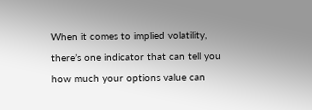When it comes to implied volatility, there’s one indicator that can tell you how much your options value can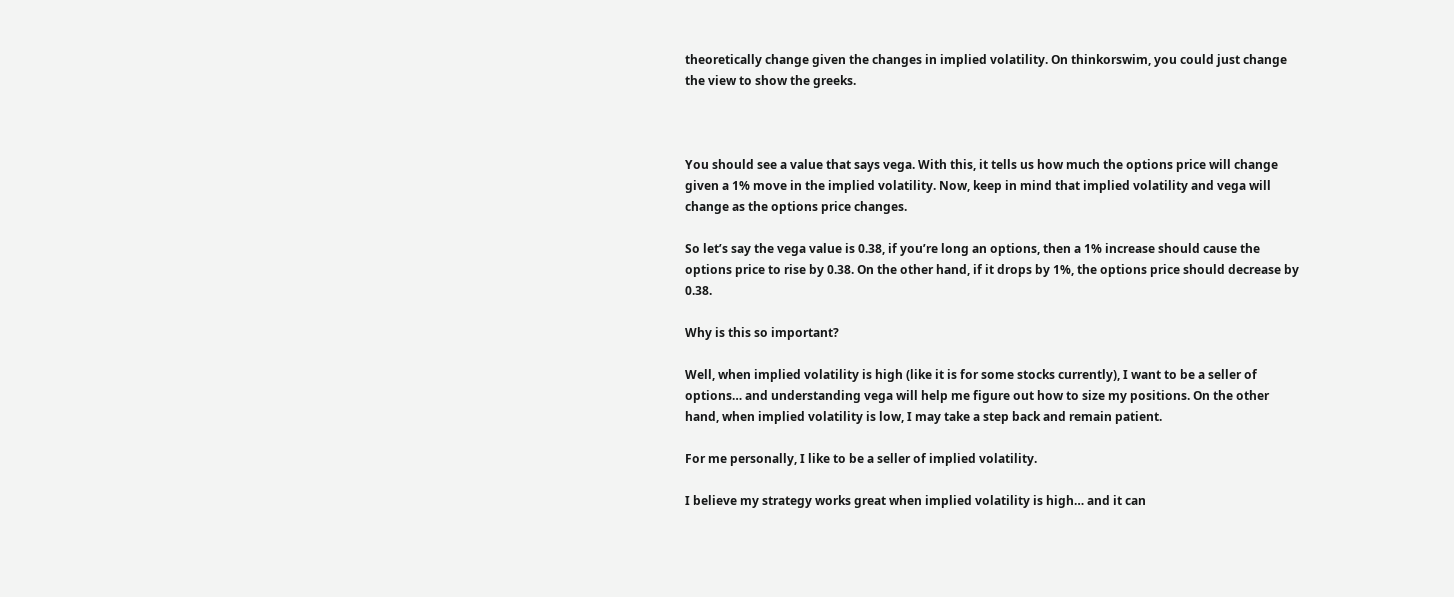theoretically change given the changes in implied volatility. On thinkorswim, you could just change the view to show the greeks.



You should see a value that says vega. With this, it tells us how much the options price will change given a 1% move in the implied volatility. Now, keep in mind that implied volatility and vega will change as the options price changes.

So let’s say the vega value is 0.38, if you’re long an options, then a 1% increase should cause the options price to rise by 0.38. On the other hand, if it drops by 1%, the options price should decrease by 0.38.

Why is this so important?

Well, when implied volatility is high (like it is for some stocks currently), I want to be a seller of options… and understanding vega will help me figure out how to size my positions. On the other hand, when implied volatility is low, I may take a step back and remain patient.

For me personally, I like to be a seller of implied volatility.

I believe my strategy works great when implied volatility is high… and it can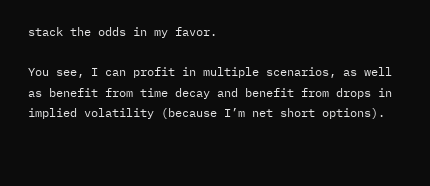stack the odds in my favor.

You see, I can profit in multiple scenarios, as well as benefit from time decay and benefit from drops in implied volatility (because I’m net short options).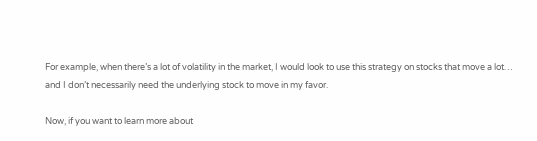For example, when there’s a lot of volatility in the market, I would look to use this strategy on stocks that move a lot… and I don’t necessarily need the underlying stock to move in my favor.

Now, if you want to learn more about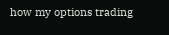how my options trading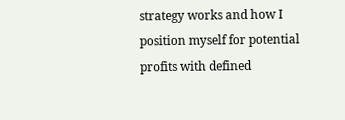strategy works and how I position myself for potential profits with defined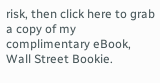risk, then click here to grab a copy of my complimentary eBook, Wall Street Bookie.